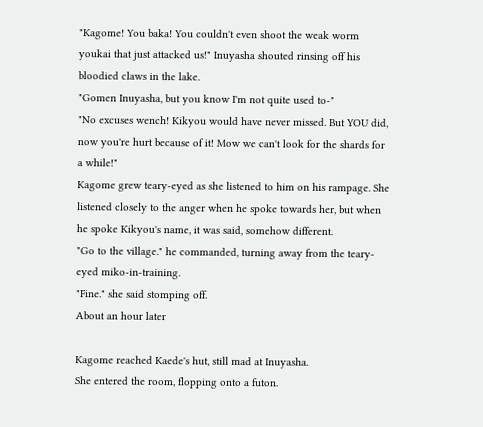"Kagome! You baka! You couldn't even shoot the weak worm youkai that just attacked us!" Inuyasha shouted rinsing off his bloodied claws in the lake.
"Gomen Inuyasha, but you know I'm not quite used to-"
"No excuses wench! Kikyou would have never missed. But YOU did, now you're hurt because of it! Mow we can't look for the shards for a while!"
Kagome grew teary-eyed as she listened to him on his rampage. She listened closely to the anger when he spoke towards her, but when he spoke Kikyou's name, it was said, somehow different.
"Go to the village." he commanded, turning away from the teary-eyed miko-in-training.
"Fine." she said stomping off.
About an hour later

Kagome reached Kaede's hut, still mad at Inuyasha.
She entered the room, flopping onto a futon.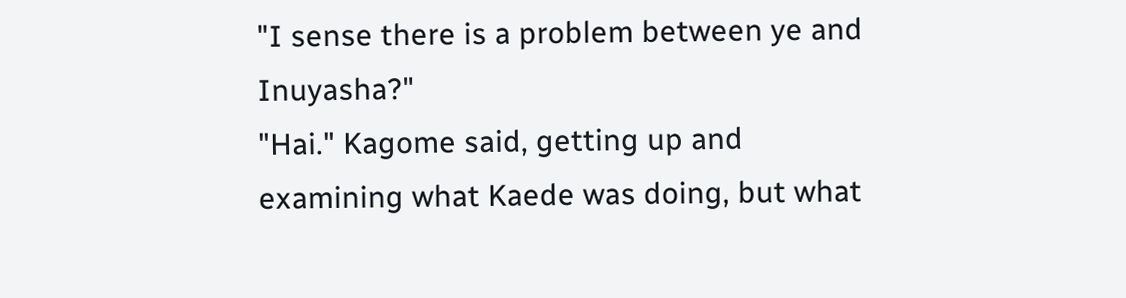"I sense there is a problem between ye and Inuyasha?"
"Hai." Kagome said, getting up and examining what Kaede was doing, but what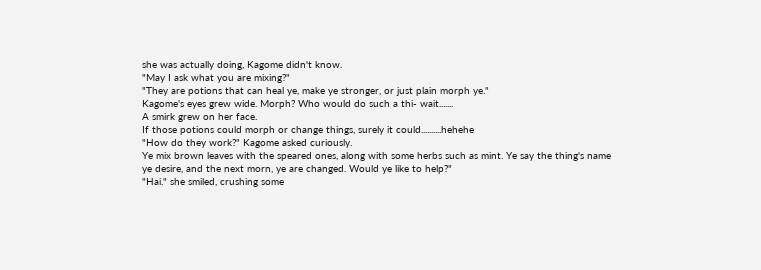she was actually doing, Kagome didn't know.
"May I ask what you are mixing?"
"They are potions that can heal ye, make ye stronger, or just plain morph ye."
Kagome's eyes grew wide. Morph? Who would do such a thi- wait.......
A smirk grew on her face.
If those potions could morph or change things, surely it could..........hehehe
"How do they work?" Kagome asked curiously.
Ye mix brown leaves with the speared ones, along with some herbs such as mint. Ye say the thing's name ye desire, and the next morn, ye are changed. Would ye like to help?"
"Hai." she smiled, crushing some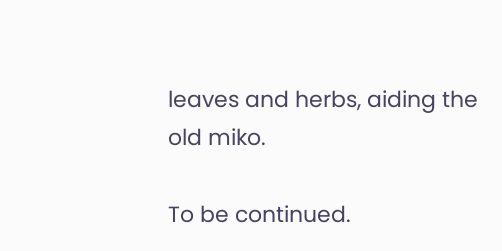leaves and herbs, aiding the old miko.

To be continued.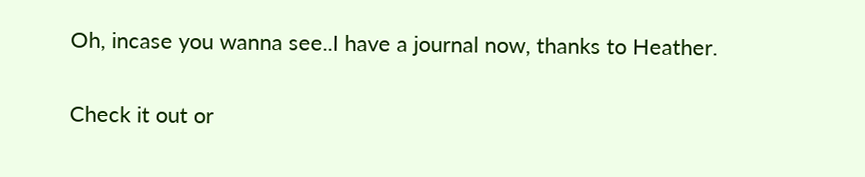Oh, incase you wanna see..I have a journal now, thanks to Heather.

Check it out or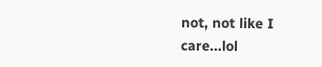not, not like I care...lol